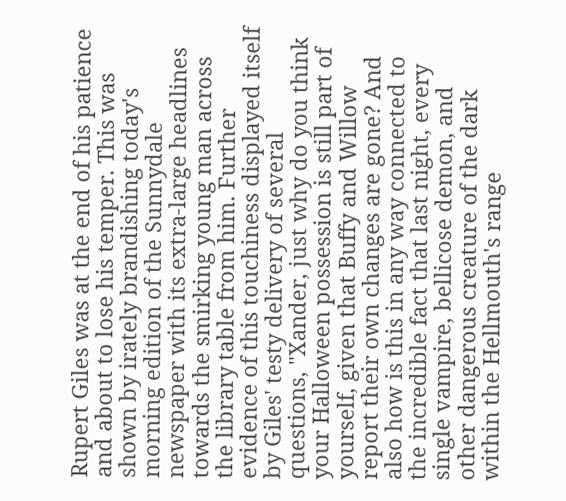Rupert Giles was at the end of his patience and about to lose his temper. This was shown by irately brandishing today's morning edition of the Sunnydale newspaper with its extra-large headlines towards the smirking young man across the library table from him. Further evidence of this touchiness displayed itself by Giles' testy delivery of several questions, "Xander, just why do you think your Halloween possession is still part of yourself, given that Buffy and Willow report their own changes are gone? And also how is this in any way connected to the incredible fact that last night, every single vampire, bellicose demon, and other dangerous creature of the dark within the Hellmouth's range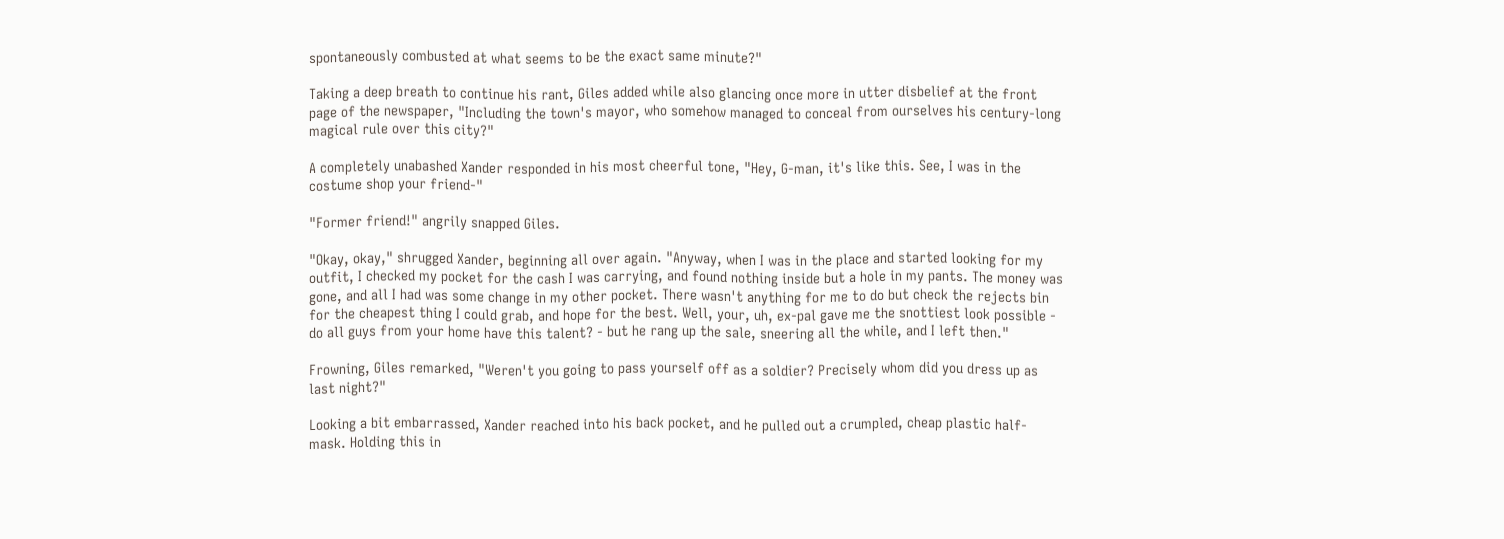spontaneously combusted at what seems to be the exact same minute?"

Taking a deep breath to continue his rant, Giles added while also glancing once more in utter disbelief at the front page of the newspaper, "Including the town's mayor, who somehow managed to conceal from ourselves his century-long magical rule over this city?"

A completely unabashed Xander responded in his most cheerful tone, "Hey, G-man, it's like this. See, I was in the costume shop your friend-"

"Former friend!" angrily snapped Giles.

"Okay, okay," shrugged Xander, beginning all over again. "Anyway, when I was in the place and started looking for my outfit, I checked my pocket for the cash I was carrying, and found nothing inside but a hole in my pants. The money was gone, and all I had was some change in my other pocket. There wasn't anything for me to do but check the rejects bin for the cheapest thing I could grab, and hope for the best. Well, your, uh, ex-pal gave me the snottiest look possible - do all guys from your home have this talent? - but he rang up the sale, sneering all the while, and I left then."

Frowning, Giles remarked, "Weren't you going to pass yourself off as a soldier? Precisely whom did you dress up as last night?"

Looking a bit embarrassed, Xander reached into his back pocket, and he pulled out a crumpled, cheap plastic half-mask. Holding this in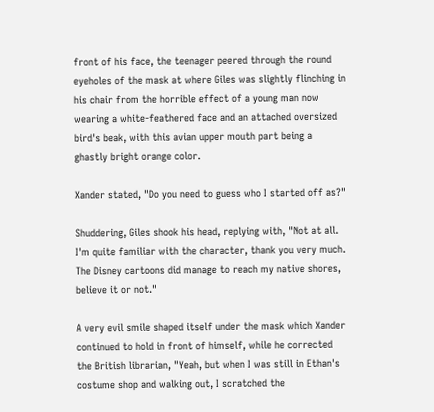front of his face, the teenager peered through the round eyeholes of the mask at where Giles was slightly flinching in his chair from the horrible effect of a young man now wearing a white-feathered face and an attached oversized bird's beak, with this avian upper mouth part being a ghastly bright orange color.

Xander stated, "Do you need to guess who I started off as?"

Shuddering, Giles shook his head, replying with, "Not at all. I'm quite familiar with the character, thank you very much. The Disney cartoons did manage to reach my native shores, believe it or not."

A very evil smile shaped itself under the mask which Xander continued to hold in front of himself, while he corrected the British librarian, "Yeah, but when I was still in Ethan's costume shop and walking out, I scratched the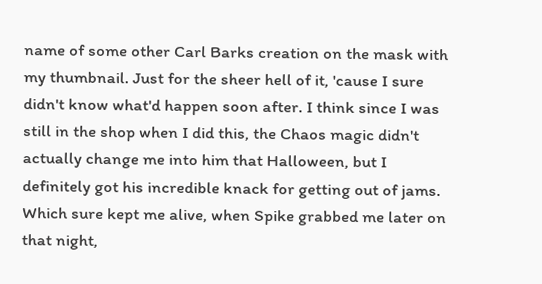name of some other Carl Barks creation on the mask with my thumbnail. Just for the sheer hell of it, 'cause I sure didn't know what'd happen soon after. I think since I was still in the shop when I did this, the Chaos magic didn't actually change me into him that Halloween, but I definitely got his incredible knack for getting out of jams. Which sure kept me alive, when Spike grabbed me later on that night,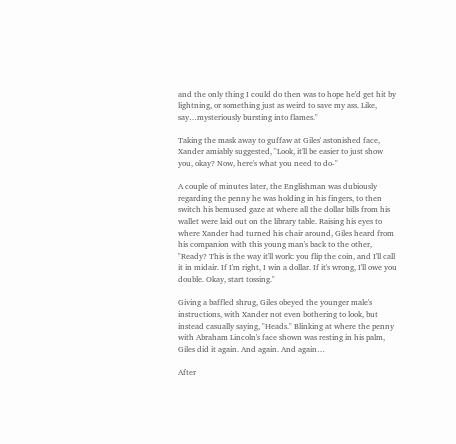and the only thing I could do then was to hope he'd get hit by lightning, or something just as weird to save my ass. Like, say…mysteriously bursting into flames."

Taking the mask away to guffaw at Giles' astonished face, Xander amiably suggested, "Look, it'll be easier to just show you, okay? Now, here's what you need to do-"

A couple of minutes later, the Englishman was dubiously regarding the penny he was holding in his fingers, to then switch his bemused gaze at where all the dollar bills from his wallet were laid out on the library table. Raising his eyes to where Xander had turned his chair around, Giles heard from his companion with this young man's back to the other, "Ready? This is the way it'll work: you flip the coin, and I'll call it in midair. If I'm right, I win a dollar. If it's wrong, I'll owe you double. Okay, start tossing."

Giving a baffled shrug, Giles obeyed the younger male's instructions, with Xander not even bothering to look, but instead casually saying, "Heads." Blinking at where the penny with Abraham Lincoln's face shown was resting in his palm, Giles did it again. And again. And again…

After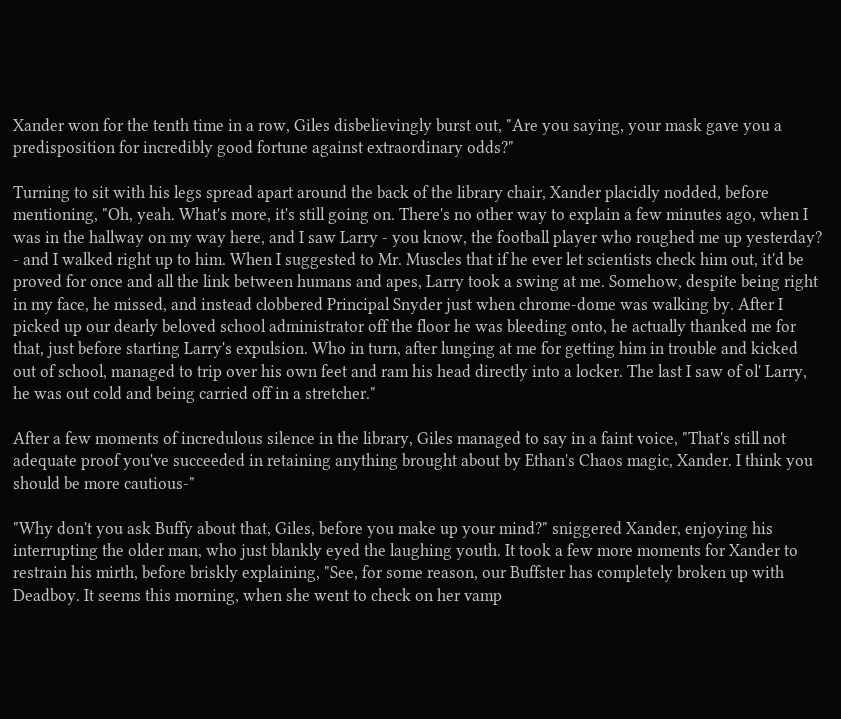Xander won for the tenth time in a row, Giles disbelievingly burst out, "Are you saying, your mask gave you a predisposition for incredibly good fortune against extraordinary odds?"

Turning to sit with his legs spread apart around the back of the library chair, Xander placidly nodded, before mentioning, "Oh, yeah. What's more, it's still going on. There's no other way to explain a few minutes ago, when I was in the hallway on my way here, and I saw Larry - you know, the football player who roughed me up yesterday? - and I walked right up to him. When I suggested to Mr. Muscles that if he ever let scientists check him out, it'd be proved for once and all the link between humans and apes, Larry took a swing at me. Somehow, despite being right in my face, he missed, and instead clobbered Principal Snyder just when chrome-dome was walking by. After I picked up our dearly beloved school administrator off the floor he was bleeding onto, he actually thanked me for that, just before starting Larry's expulsion. Who in turn, after lunging at me for getting him in trouble and kicked out of school, managed to trip over his own feet and ram his head directly into a locker. The last I saw of ol' Larry, he was out cold and being carried off in a stretcher."

After a few moments of incredulous silence in the library, Giles managed to say in a faint voice, "That's still not adequate proof you've succeeded in retaining anything brought about by Ethan's Chaos magic, Xander. I think you should be more cautious-"

"Why don't you ask Buffy about that, Giles, before you make up your mind?" sniggered Xander, enjoying his interrupting the older man, who just blankly eyed the laughing youth. It took a few more moments for Xander to restrain his mirth, before briskly explaining, "See, for some reason, our Buffster has completely broken up with Deadboy. It seems this morning, when she went to check on her vamp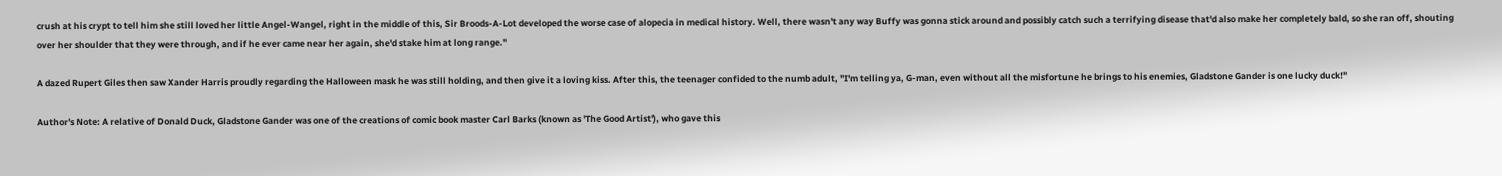crush at his crypt to tell him she still loved her little Angel-Wangel, right in the middle of this, Sir Broods-A-Lot developed the worse case of alopecia in medical history. Well, there wasn't any way Buffy was gonna stick around and possibly catch such a terrifying disease that'd also make her completely bald, so she ran off, shouting over her shoulder that they were through, and if he ever came near her again, she'd stake him at long range."

A dazed Rupert Giles then saw Xander Harris proudly regarding the Halloween mask he was still holding, and then give it a loving kiss. After this, the teenager confided to the numb adult, "I'm telling ya, G-man, even without all the misfortune he brings to his enemies, Gladstone Gander is one lucky duck!"

Author's Note: A relative of Donald Duck, Gladstone Gander was one of the creations of comic book master Carl Barks (known as 'The Good Artist'), who gave this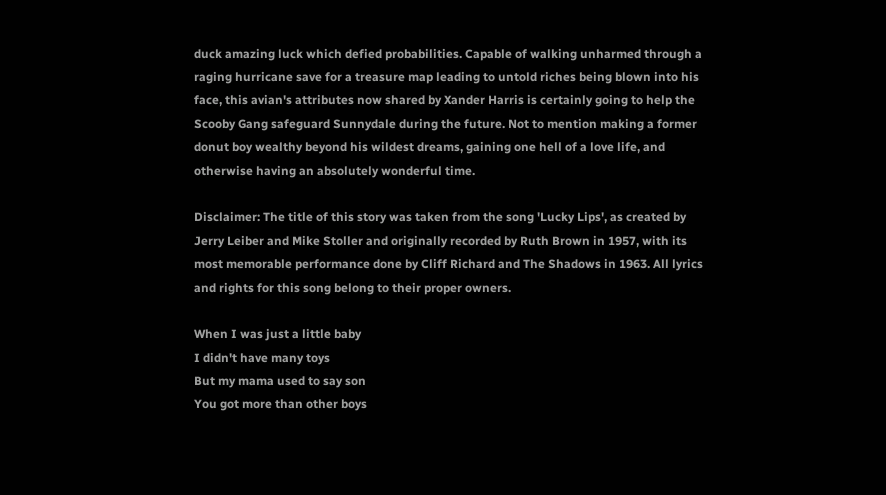duck amazing luck which defied probabilities. Capable of walking unharmed through a raging hurricane save for a treasure map leading to untold riches being blown into his face, this avian's attributes now shared by Xander Harris is certainly going to help the Scooby Gang safeguard Sunnydale during the future. Not to mention making a former donut boy wealthy beyond his wildest dreams, gaining one hell of a love life, and otherwise having an absolutely wonderful time.

Disclaimer: The title of this story was taken from the song 'Lucky Lips', as created by Jerry Leiber and Mike Stoller and originally recorded by Ruth Brown in 1957, with its most memorable performance done by Cliff Richard and The Shadows in 1963. All lyrics and rights for this song belong to their proper owners.

When I was just a little baby
I didn't have many toys
But my mama used to say son
You got more than other boys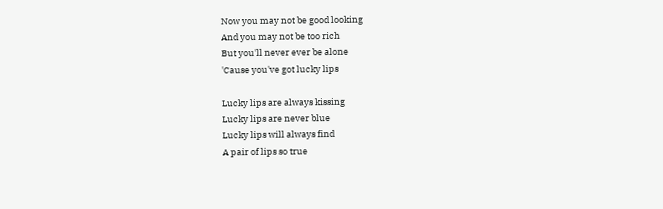Now you may not be good looking
And you may not be too rich
But you'll never ever be alone
'Cause you've got lucky lips

Lucky lips are always kissing
Lucky lips are never blue
Lucky lips will always find
A pair of lips so true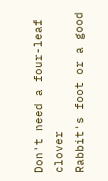Don't need a four-leaf clover
Rabbit's foot or a good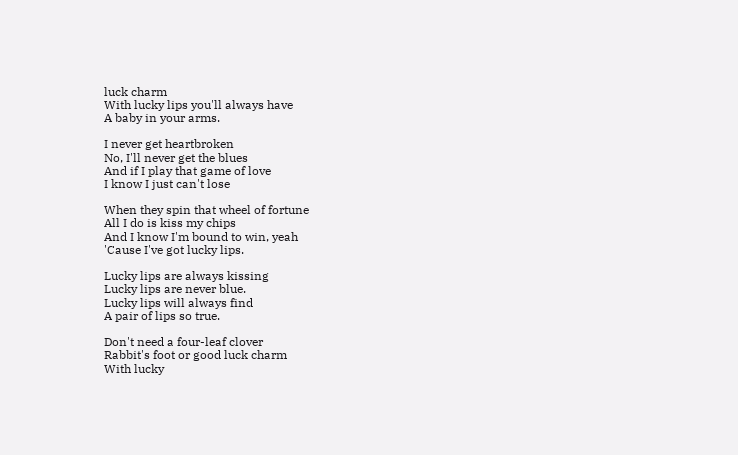luck charm
With lucky lips you'll always have
A baby in your arms.

I never get heartbroken
No, I'll never get the blues
And if I play that game of love
I know I just can't lose

When they spin that wheel of fortune
All I do is kiss my chips
And I know I'm bound to win, yeah
'Cause I've got lucky lips.

Lucky lips are always kissing
Lucky lips are never blue.
Lucky lips will always find
A pair of lips so true.

Don't need a four-leaf clover
Rabbit's foot or good luck charm
With lucky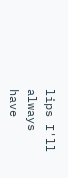lips I'll always have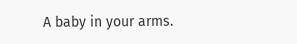A baby in your arms.